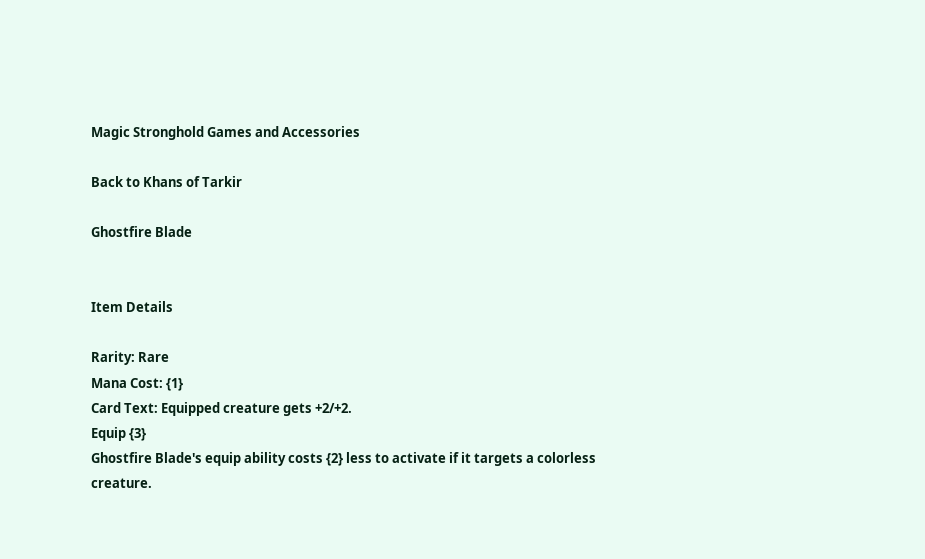Magic Stronghold Games and Accessories

Back to Khans of Tarkir

Ghostfire Blade


Item Details

Rarity: Rare
Mana Cost: {1}
Card Text: Equipped creature gets +2/+2.
Equip {3}
Ghostfire Blade's equip ability costs {2} less to activate if it targets a colorless creature.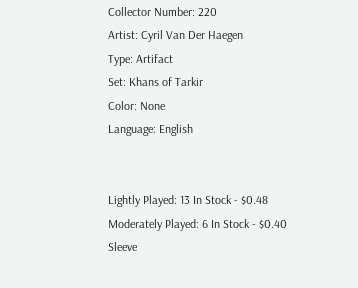Collector Number: 220
Artist: Cyril Van Der Haegen
Type: Artifact
Set: Khans of Tarkir
Color: None
Language: English


Lightly Played: 13 In Stock - $0.48
Moderately Played: 6 In Stock - $0.40
Sleeve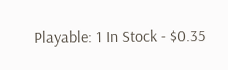Playable: 1 In Stock - $0.35